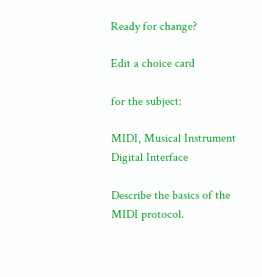Ready for change?

Edit a choice card

for the subject:

MIDI, Musical Instrument Digital Interface

Describe the basics of the MIDI protocol.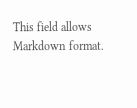This field allows Markdown format.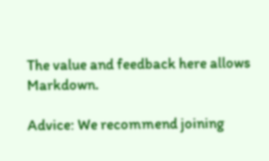The value and feedback here allows Markdown.

Advice: We recommend joining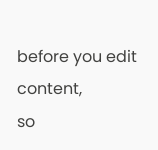before you edit content,
so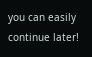you can easily continue later!